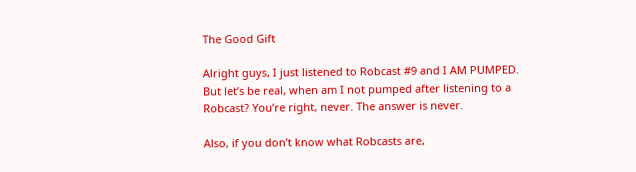The Good Gift

Alright guys, I just listened to Robcast #9 and I AM PUMPED. But let’s be real, when am I not pumped after listening to a Robcast? You’re right, never. The answer is never.

Also, if you don’t know what Robcasts are,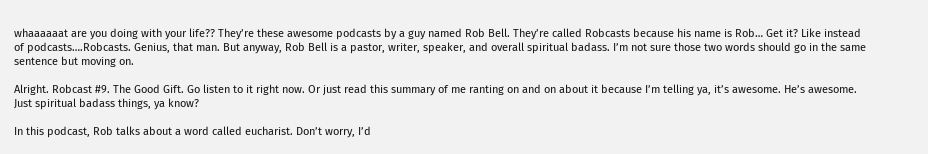whaaaaaat are you doing with your life?? They’re these awesome podcasts by a guy named Rob Bell. They’re called Robcasts because his name is Rob… Get it? Like instead of podcasts….Robcasts. Genius, that man. But anyway, Rob Bell is a pastor, writer, speaker, and overall spiritual badass. I’m not sure those two words should go in the same sentence but moving on.

Alright. Robcast #9. The Good Gift. Go listen to it right now. Or just read this summary of me ranting on and on about it because I’m telling ya, it’s awesome. He’s awesome. Just spiritual badass things, ya know?

In this podcast, Rob talks about a word called eucharist. Don’t worry, I’d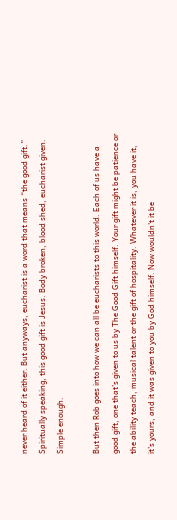never heard of it either. But anyways, eucharist is a word that means “the good gift.” Spiritually speaking, this good gift is Jesus. Body broken, blood shed, eucharist given. Simple enough.

But then Rob goes into how we can all be eucharists to this world. Each of us have a good gift, one that’s given to us by The Good Gift himself. Your gift might be patience or the ability teach, musical talent or the gift of hospitality. Whatever it is, you have it, it’s yours, and it was given to you by God himself. Now wouldn’t it be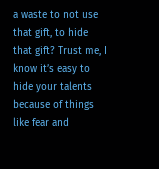a waste to not use that gift, to hide that gift? Trust me, I know it’s easy to hide your talents because of things like fear and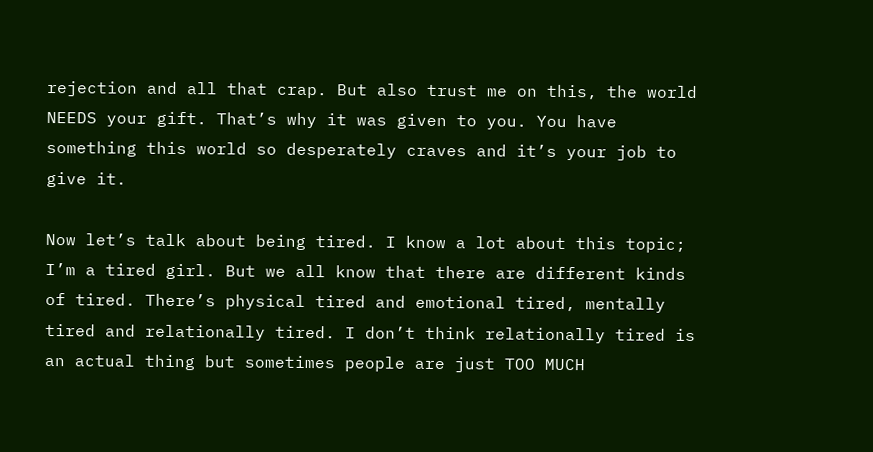rejection and all that crap. But also trust me on this, the world NEEDS your gift. That’s why it was given to you. You have something this world so desperately craves and it’s your job to give it.

Now let’s talk about being tired. I know a lot about this topic; I’m a tired girl. But we all know that there are different kinds of tired. There’s physical tired and emotional tired, mentally tired and relationally tired. I don’t think relationally tired is an actual thing but sometimes people are just TOO MUCH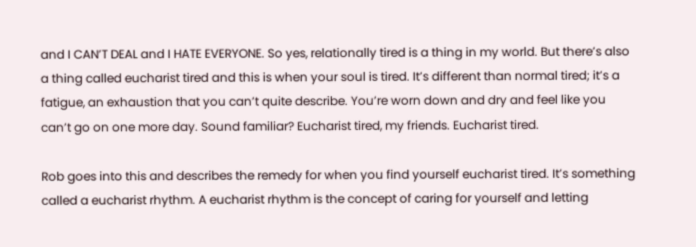and I CAN’T DEAL and I HATE EVERYONE. So yes, relationally tired is a thing in my world. But there’s also a thing called eucharist tired and this is when your soul is tired. It’s different than normal tired; it’s a fatigue, an exhaustion that you can’t quite describe. You’re worn down and dry and feel like you can’t go on one more day. Sound familiar? Eucharist tired, my friends. Eucharist tired.

Rob goes into this and describes the remedy for when you find yourself eucharist tired. It’s something called a eucharist rhythm. A eucharist rhythm is the concept of caring for yourself and letting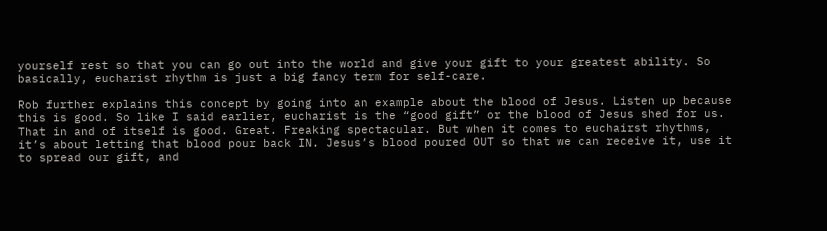yourself rest so that you can go out into the world and give your gift to your greatest ability. So basically, eucharist rhythm is just a big fancy term for self-care.

Rob further explains this concept by going into an example about the blood of Jesus. Listen up because this is good. So like I said earlier, eucharist is the “good gift” or the blood of Jesus shed for us. That in and of itself is good. Great. Freaking spectacular. But when it comes to euchairst rhythms, it’s about letting that blood pour back IN. Jesus’s blood poured OUT so that we can receive it, use it to spread our gift, and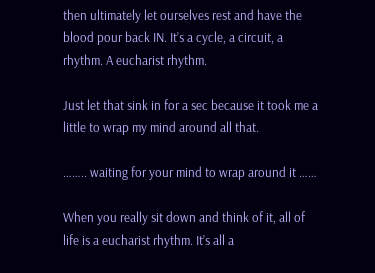then ultimately let ourselves rest and have the blood pour back IN. It’s a cycle, a circuit, a rhythm. A eucharist rhythm.

Just let that sink in for a sec because it took me a little to wrap my mind around all that.

…….. waiting for your mind to wrap around it ……

When you really sit down and think of it, all of life is a eucharist rhythm. It’s all a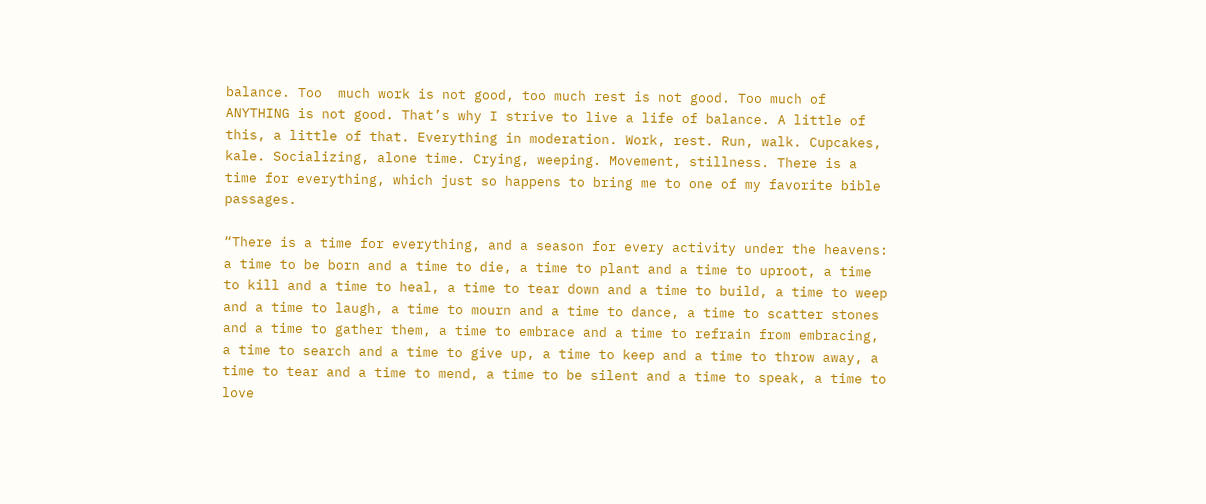balance. Too  much work is not good, too much rest is not good. Too much of ANYTHING is not good. That’s why I strive to live a life of balance. A little of this, a little of that. Everything in moderation. Work, rest. Run, walk. Cupcakes, kale. Socializing, alone time. Crying, weeping. Movement, stillness. There is a time for everything, which just so happens to bring me to one of my favorite bible passages.

“There is a time for everything, and a season for every activity under the heavens: a time to be born and a time to die, a time to plant and a time to uproot, a time to kill and a time to heal, a time to tear down and a time to build, a time to weep and a time to laugh, a time to mourn and a time to dance, a time to scatter stones and a time to gather them, a time to embrace and a time to refrain from embracing, a time to search and a time to give up, a time to keep and a time to throw away, a time to tear and a time to mend, a time to be silent and a time to speak, a time to love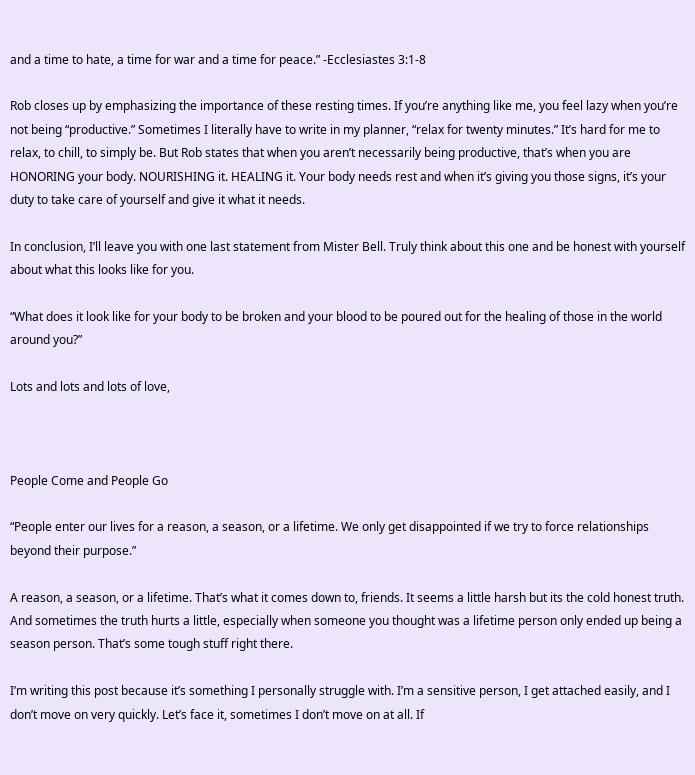and a time to hate, a time for war and a time for peace.” -Ecclesiastes 3:1-8

Rob closes up by emphasizing the importance of these resting times. If you’re anything like me, you feel lazy when you’re not being “productive.” Sometimes I literally have to write in my planner, “relax for twenty minutes.” It’s hard for me to relax, to chill, to simply be. But Rob states that when you aren’t necessarily being productive, that’s when you are HONORING your body. NOURISHING it. HEALING it. Your body needs rest and when it’s giving you those signs, it’s your duty to take care of yourself and give it what it needs.

In conclusion, I’ll leave you with one last statement from Mister Bell. Truly think about this one and be honest with yourself about what this looks like for you.

“What does it look like for your body to be broken and your blood to be poured out for the healing of those in the world around you?”

Lots and lots and lots of love,



People Come and People Go

“People enter our lives for a reason, a season, or a lifetime. We only get disappointed if we try to force relationships beyond their purpose.”

A reason, a season, or a lifetime. That’s what it comes down to, friends. It seems a little harsh but its the cold honest truth. And sometimes the truth hurts a little, especially when someone you thought was a lifetime person only ended up being a season person. That’s some tough stuff right there.

I’m writing this post because it’s something I personally struggle with. I’m a sensitive person, I get attached easily, and I don’t move on very quickly. Let’s face it, sometimes I don’t move on at all. If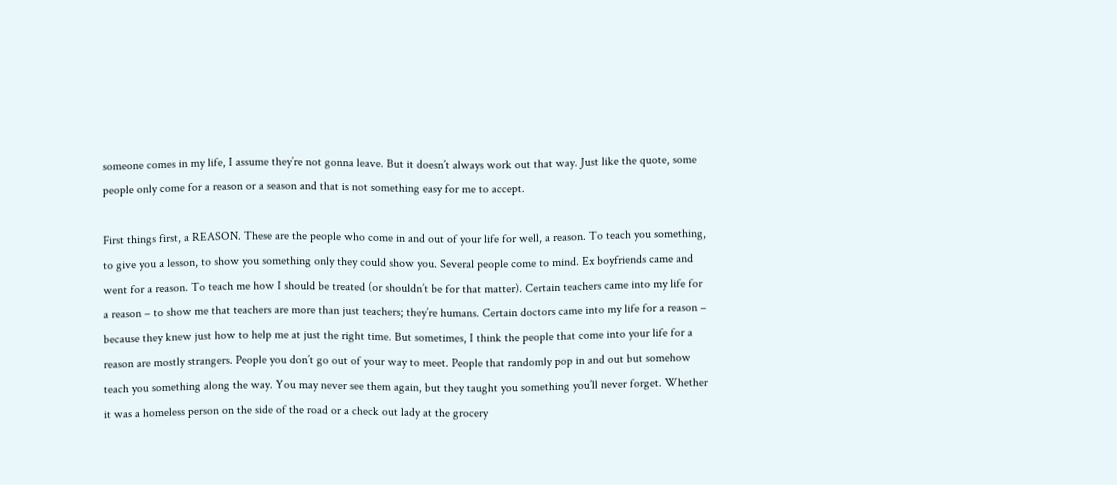someone comes in my life, I assume they’re not gonna leave. But it doesn’t always work out that way. Just like the quote, some people only come for a reason or a season and that is not something easy for me to accept.

First things first, a REASON. These are the people who come in and out of your life for well, a reason. To teach you something, to give you a lesson, to show you something only they could show you. Several people come to mind. Ex boyfriends came and went for a reason. To teach me how I should be treated (or shouldn’t be for that matter). Certain teachers came into my life for a reason – to show me that teachers are more than just teachers; they’re humans. Certain doctors came into my life for a reason – because they knew just how to help me at just the right time. But sometimes, I think the people that come into your life for a reason are mostly strangers. People you don’t go out of your way to meet. People that randomly pop in and out but somehow teach you something along the way. You may never see them again, but they taught you something you’ll never forget. Whether it was a homeless person on the side of the road or a check out lady at the grocery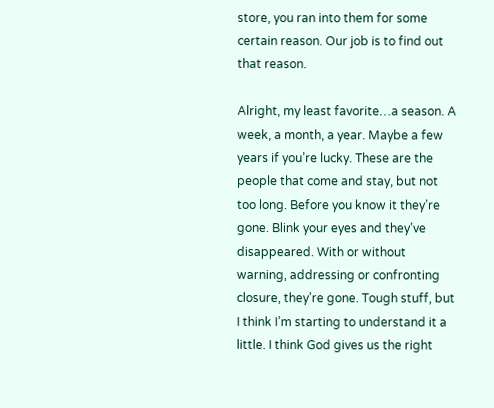store, you ran into them for some certain reason. Our job is to find out that reason.

Alright, my least favorite…a season. A week, a month, a year. Maybe a few years if you’re lucky. These are the people that come and stay, but not too long. Before you know it they’re gone. Blink your eyes and they’ve disappeared. With or without warning, addressing or confronting closure, they’re gone. Tough stuff, but I think I’m starting to understand it a little. I think God gives us the right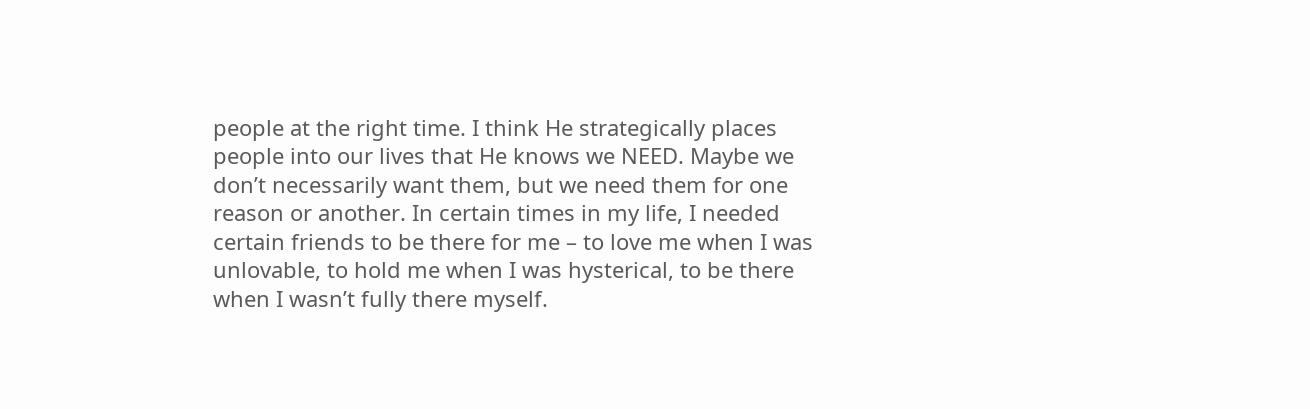people at the right time. I think He strategically places people into our lives that He knows we NEED. Maybe we don’t necessarily want them, but we need them for one reason or another. In certain times in my life, I needed certain friends to be there for me – to love me when I was unlovable, to hold me when I was hysterical, to be there when I wasn’t fully there myself.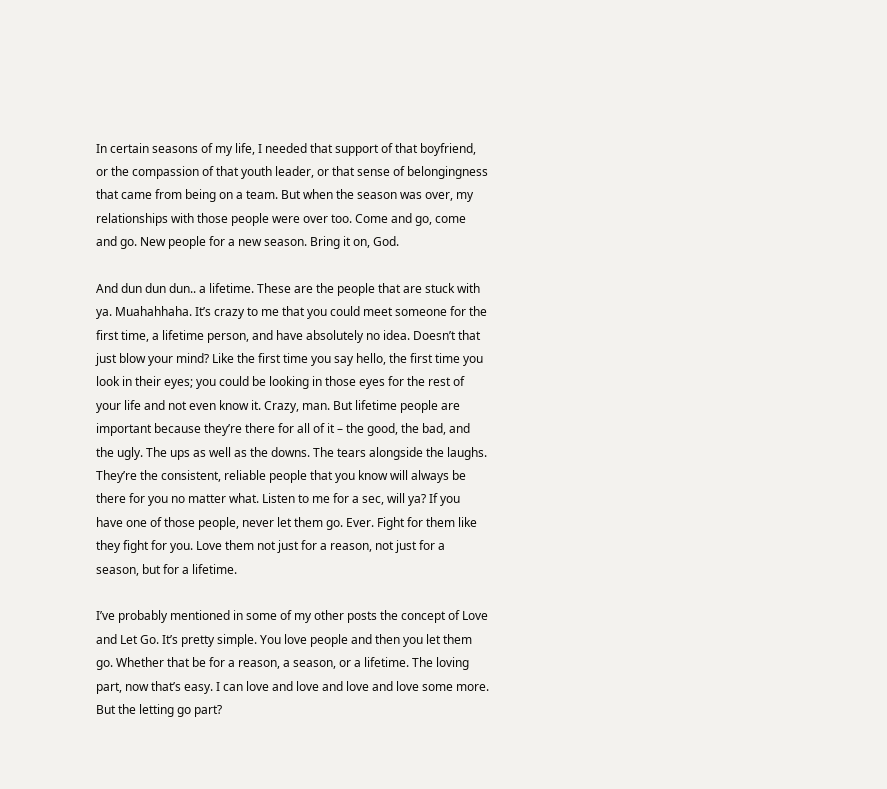In certain seasons of my life, I needed that support of that boyfriend, or the compassion of that youth leader, or that sense of belongingness that came from being on a team. But when the season was over, my relationships with those people were over too. Come and go, come and go. New people for a new season. Bring it on, God.

And dun dun dun.. a lifetime. These are the people that are stuck with ya. Muahahhaha. It’s crazy to me that you could meet someone for the first time, a lifetime person, and have absolutely no idea. Doesn’t that just blow your mind? Like the first time you say hello, the first time you look in their eyes; you could be looking in those eyes for the rest of your life and not even know it. Crazy, man. But lifetime people are important because they’re there for all of it – the good, the bad, and the ugly. The ups as well as the downs. The tears alongside the laughs. They’re the consistent, reliable people that you know will always be there for you no matter what. Listen to me for a sec, will ya? If you have one of those people, never let them go. Ever. Fight for them like they fight for you. Love them not just for a reason, not just for a season, but for a lifetime.

I’ve probably mentioned in some of my other posts the concept of Love and Let Go. It’s pretty simple. You love people and then you let them go. Whether that be for a reason, a season, or a lifetime. The loving part, now that’s easy. I can love and love and love and love some more. But the letting go part?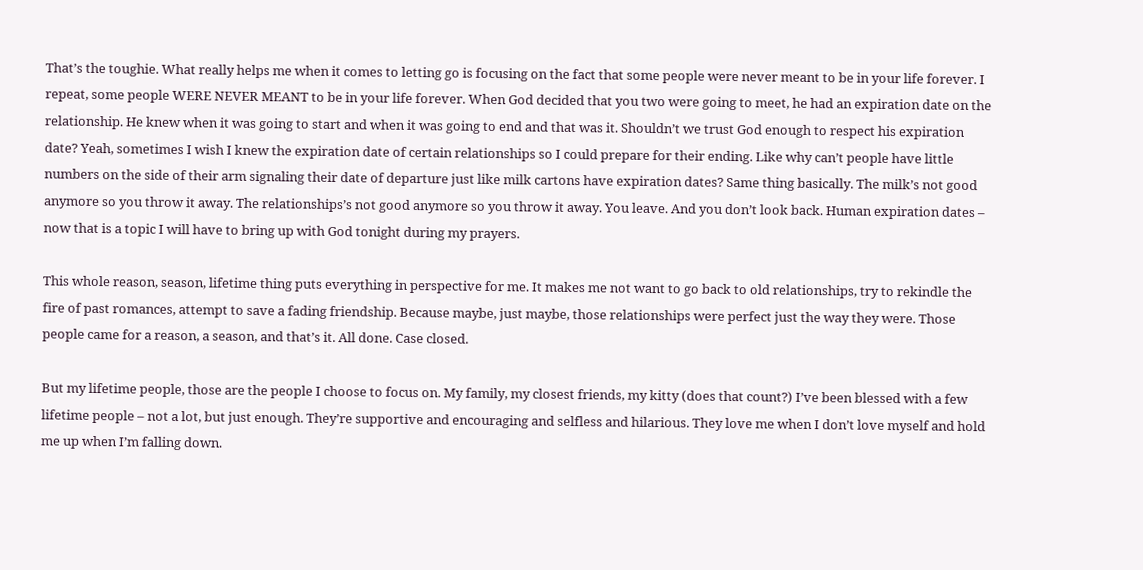That’s the toughie. What really helps me when it comes to letting go is focusing on the fact that some people were never meant to be in your life forever. I repeat, some people WERE NEVER MEANT to be in your life forever. When God decided that you two were going to meet, he had an expiration date on the relationship. He knew when it was going to start and when it was going to end and that was it. Shouldn’t we trust God enough to respect his expiration date? Yeah, sometimes I wish I knew the expiration date of certain relationships so I could prepare for their ending. Like why can’t people have little numbers on the side of their arm signaling their date of departure just like milk cartons have expiration dates? Same thing basically. The milk’s not good anymore so you throw it away. The relationships’s not good anymore so you throw it away. You leave. And you don’t look back. Human expiration dates – now that is a topic I will have to bring up with God tonight during my prayers.

This whole reason, season, lifetime thing puts everything in perspective for me. It makes me not want to go back to old relationships, try to rekindle the fire of past romances, attempt to save a fading friendship. Because maybe, just maybe, those relationships were perfect just the way they were. Those people came for a reason, a season, and that’s it. All done. Case closed.

But my lifetime people, those are the people I choose to focus on. My family, my closest friends, my kitty (does that count?) I’ve been blessed with a few lifetime people – not a lot, but just enough. They’re supportive and encouraging and selfless and hilarious. They love me when I don’t love myself and hold me up when I’m falling down.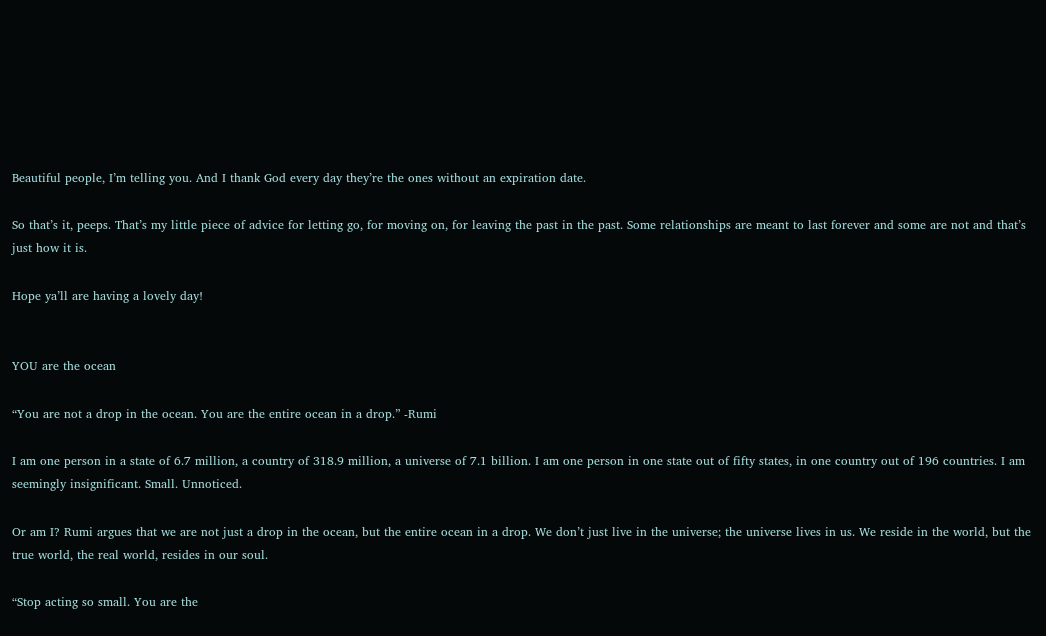Beautiful people, I’m telling you. And I thank God every day they’re the ones without an expiration date.

So that’s it, peeps. That’s my little piece of advice for letting go, for moving on, for leaving the past in the past. Some relationships are meant to last forever and some are not and that’s just how it is.

Hope ya’ll are having a lovely day!


YOU are the ocean

“You are not a drop in the ocean. You are the entire ocean in a drop.” -Rumi

I am one person in a state of 6.7 million, a country of 318.9 million, a universe of 7.1 billion. I am one person in one state out of fifty states, in one country out of 196 countries. I am seemingly insignificant. Small. Unnoticed.

Or am I? Rumi argues that we are not just a drop in the ocean, but the entire ocean in a drop. We don’t just live in the universe; the universe lives in us. We reside in the world, but the true world, the real world, resides in our soul.

“Stop acting so small. You are the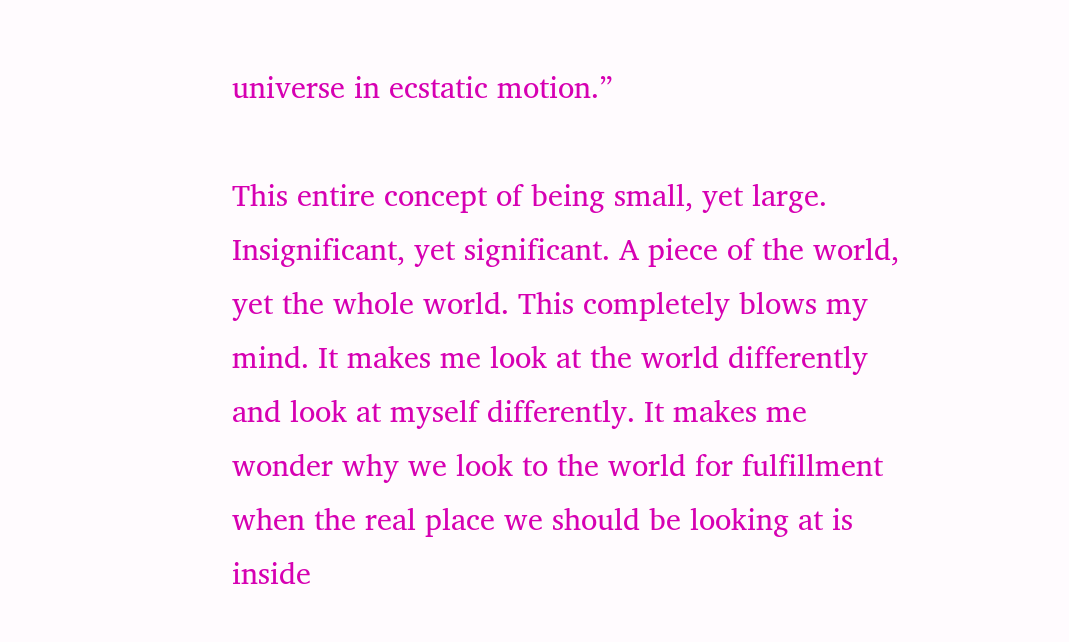universe in ecstatic motion.”

This entire concept of being small, yet large. Insignificant, yet significant. A piece of the world, yet the whole world. This completely blows my mind. It makes me look at the world differently and look at myself differently. It makes me wonder why we look to the world for fulfillment when the real place we should be looking at is inside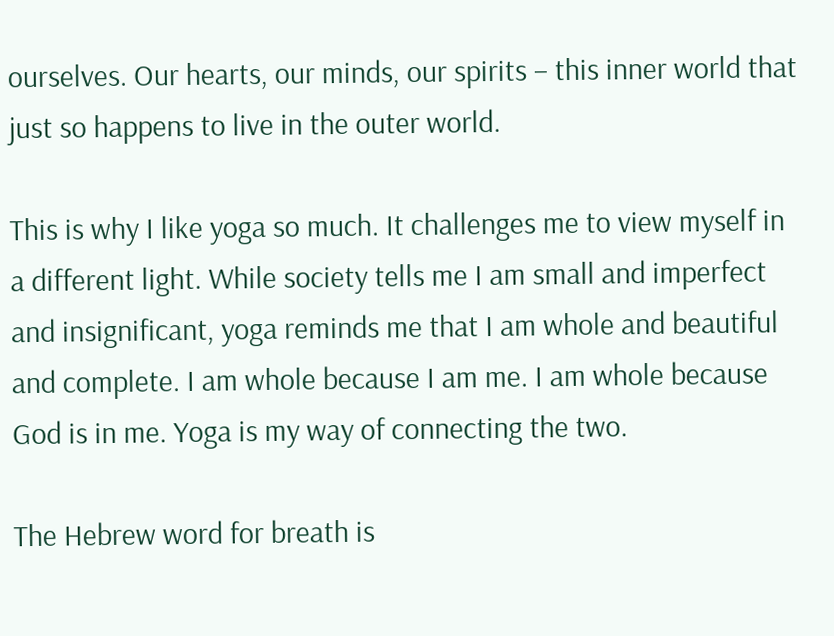ourselves. Our hearts, our minds, our spirits – this inner world that just so happens to live in the outer world.

This is why I like yoga so much. It challenges me to view myself in a different light. While society tells me I am small and imperfect and insignificant, yoga reminds me that I am whole and beautiful and complete. I am whole because I am me. I am whole because God is in me. Yoga is my way of connecting the two.

The Hebrew word for breath is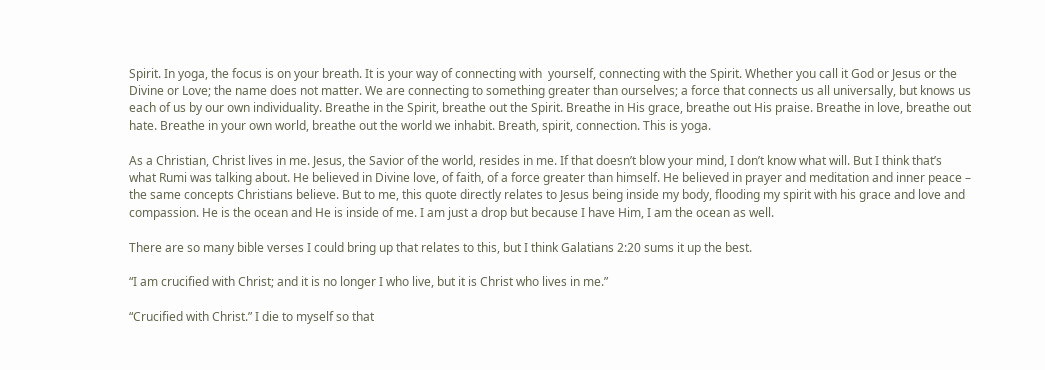Spirit. In yoga, the focus is on your breath. It is your way of connecting with  yourself, connecting with the Spirit. Whether you call it God or Jesus or the Divine or Love; the name does not matter. We are connecting to something greater than ourselves; a force that connects us all universally, but knows us each of us by our own individuality. Breathe in the Spirit, breathe out the Spirit. Breathe in His grace, breathe out His praise. Breathe in love, breathe out hate. Breathe in your own world, breathe out the world we inhabit. Breath, spirit, connection. This is yoga.

As a Christian, Christ lives in me. Jesus, the Savior of the world, resides in me. If that doesn’t blow your mind, I don’t know what will. But I think that’s what Rumi was talking about. He believed in Divine love, of faith, of a force greater than himself. He believed in prayer and meditation and inner peace – the same concepts Christians believe. But to me, this quote directly relates to Jesus being inside my body, flooding my spirit with his grace and love and compassion. He is the ocean and He is inside of me. I am just a drop but because I have Him, I am the ocean as well.

There are so many bible verses I could bring up that relates to this, but I think Galatians 2:20 sums it up the best.

“I am crucified with Christ; and it is no longer I who live, but it is Christ who lives in me.”

“Crucified with Christ.” I die to myself so that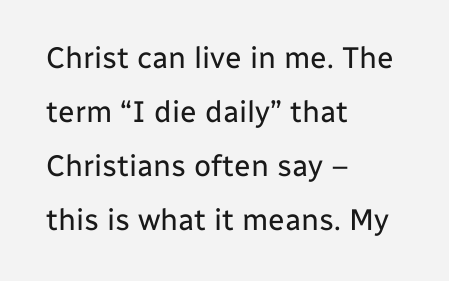Christ can live in me. The term “I die daily” that Christians often say – this is what it means. My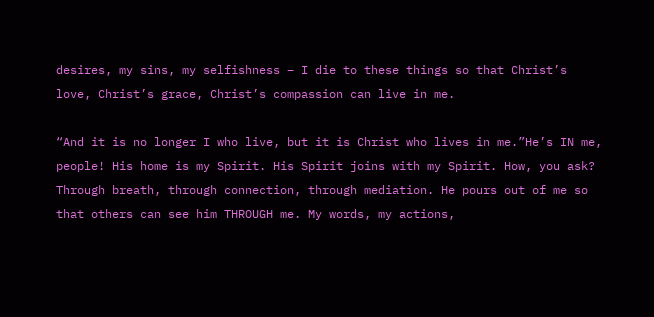desires, my sins, my selfishness – I die to these things so that Christ’s love, Christ’s grace, Christ’s compassion can live in me.

“And it is no longer I who live, but it is Christ who lives in me.”He’s IN me, people! His home is my Spirit. His Spirit joins with my Spirit. How, you ask? Through breath, through connection, through mediation. He pours out of me so that others can see him THROUGH me. My words, my actions,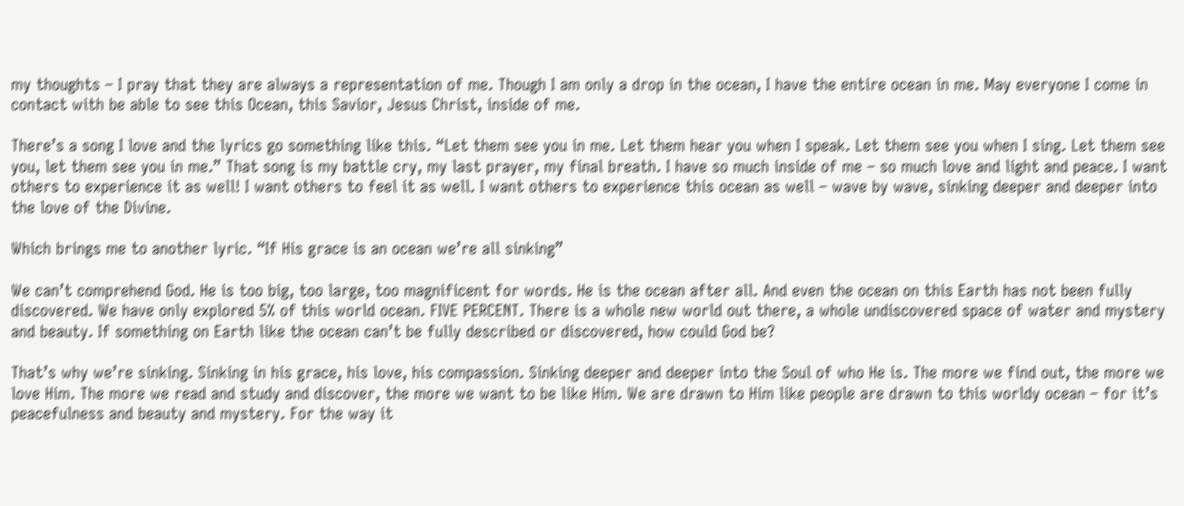my thoughts – I pray that they are always a representation of me. Though I am only a drop in the ocean, I have the entire ocean in me. May everyone I come in contact with be able to see this Ocean, this Savior, Jesus Christ, inside of me.

There’s a song I love and the lyrics go something like this. “Let them see you in me. Let them hear you when I speak. Let them see you when I sing. Let them see you, let them see you in me.” That song is my battle cry, my last prayer, my final breath. I have so much inside of me – so much love and light and peace. I want others to experience it as well! I want others to feel it as well. I want others to experience this ocean as well – wave by wave, sinking deeper and deeper into the love of the Divine.

Which brings me to another lyric. “If His grace is an ocean we’re all sinking”

We can’t comprehend God. He is too big, too large, too magnificent for words. He is the ocean after all. And even the ocean on this Earth has not been fully discovered. We have only explored 5% of this world ocean. FIVE PERCENT. There is a whole new world out there, a whole undiscovered space of water and mystery and beauty. If something on Earth like the ocean can’t be fully described or discovered, how could God be?

That’s why we’re sinking. Sinking in his grace, his love, his compassion. Sinking deeper and deeper into the Soul of who He is. The more we find out, the more we love Him. The more we read and study and discover, the more we want to be like Him. We are drawn to Him like people are drawn to this worldy ocean – for it’s peacefulness and beauty and mystery. For the way it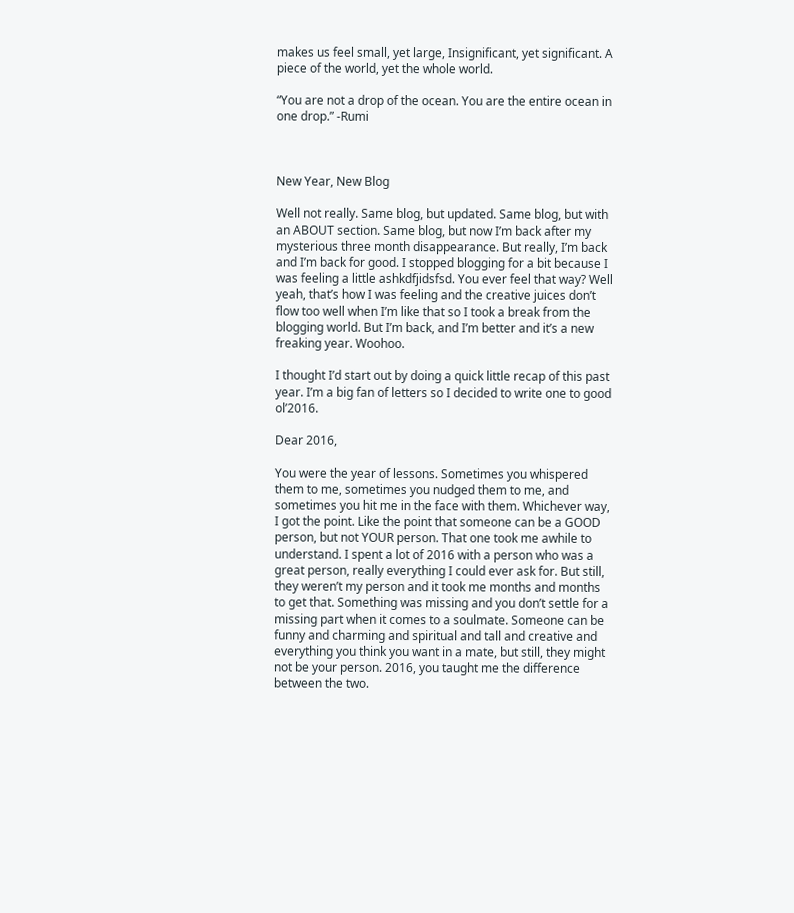makes us feel small, yet large, Insignificant, yet significant. A piece of the world, yet the whole world.

“You are not a drop of the ocean. You are the entire ocean in one drop.” -Rumi



New Year, New Blog

Well not really. Same blog, but updated. Same blog, but with an ABOUT section. Same blog, but now I’m back after my mysterious three month disappearance. But really, I’m back and I’m back for good. I stopped blogging for a bit because I was feeling a little ashkdfjidsfsd. You ever feel that way? Well yeah, that’s how I was feeling and the creative juices don’t flow too well when I’m like that so I took a break from the blogging world. But I’m back, and I’m better and it’s a new freaking year. Woohoo.

I thought I’d start out by doing a quick little recap of this past year. I’m a big fan of letters so I decided to write one to good ol’2016.

Dear 2016,

You were the year of lessons. Sometimes you whispered them to me, sometimes you nudged them to me, and sometimes you hit me in the face with them. Whichever way, I got the point. Like the point that someone can be a GOOD person, but not YOUR person. That one took me awhile to understand. I spent a lot of 2016 with a person who was a great person, really everything I could ever ask for. But still, they weren’t my person and it took me months and months to get that. Something was missing and you don’t settle for a missing part when it comes to a soulmate. Someone can be funny and charming and spiritual and tall and creative and everything you think you want in a mate, but still, they might not be your person. 2016, you taught me the difference between the two.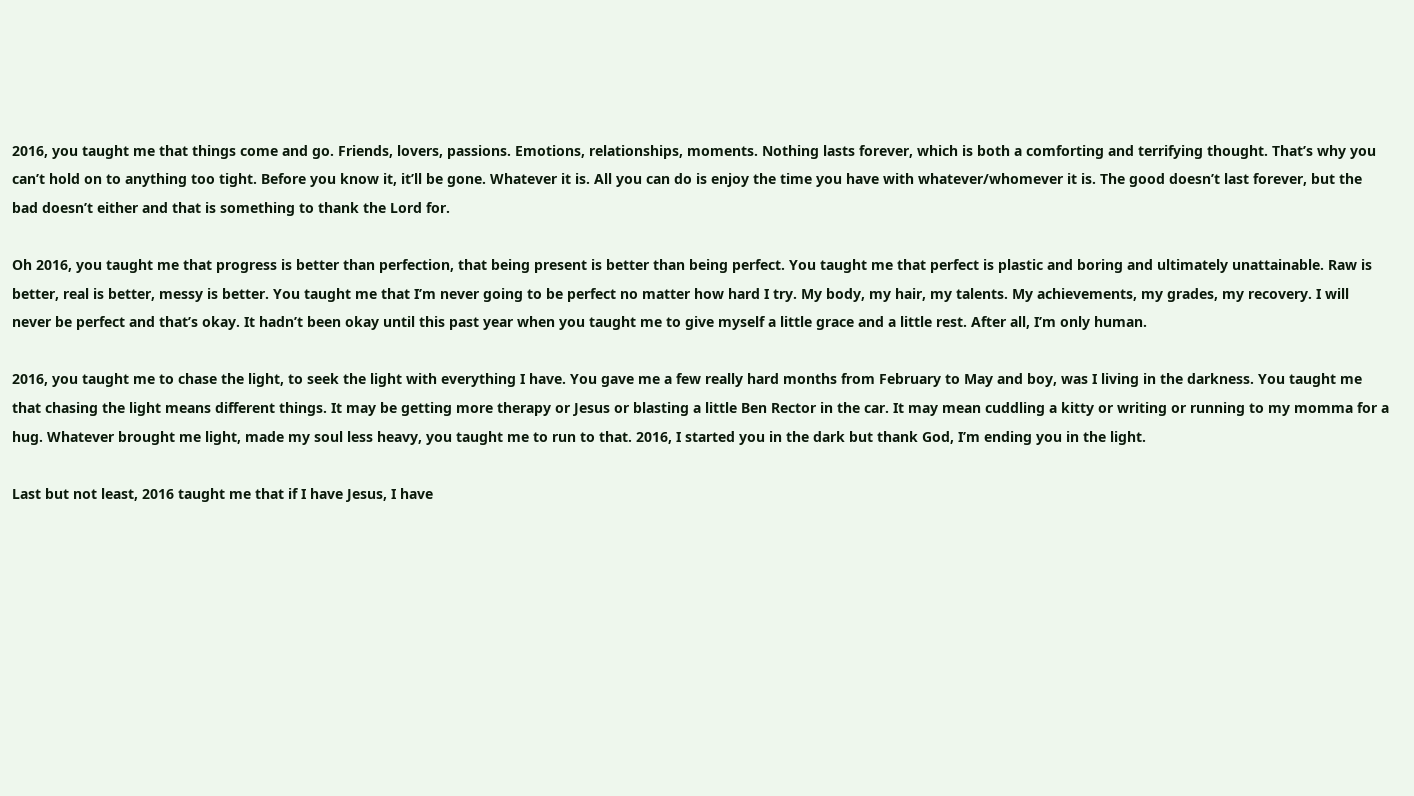2016, you taught me that things come and go. Friends, lovers, passions. Emotions, relationships, moments. Nothing lasts forever, which is both a comforting and terrifying thought. That’s why you can’t hold on to anything too tight. Before you know it, it’ll be gone. Whatever it is. All you can do is enjoy the time you have with whatever/whomever it is. The good doesn’t last forever, but the bad doesn’t either and that is something to thank the Lord for.

Oh 2016, you taught me that progress is better than perfection, that being present is better than being perfect. You taught me that perfect is plastic and boring and ultimately unattainable. Raw is better, real is better, messy is better. You taught me that I’m never going to be perfect no matter how hard I try. My body, my hair, my talents. My achievements, my grades, my recovery. I will never be perfect and that’s okay. It hadn’t been okay until this past year when you taught me to give myself a little grace and a little rest. After all, I’m only human.

2016, you taught me to chase the light, to seek the light with everything I have. You gave me a few really hard months from February to May and boy, was I living in the darkness. You taught me that chasing the light means different things. It may be getting more therapy or Jesus or blasting a little Ben Rector in the car. It may mean cuddling a kitty or writing or running to my momma for a hug. Whatever brought me light, made my soul less heavy, you taught me to run to that. 2016, I started you in the dark but thank God, I’m ending you in the light.

Last but not least, 2016 taught me that if I have Jesus, I have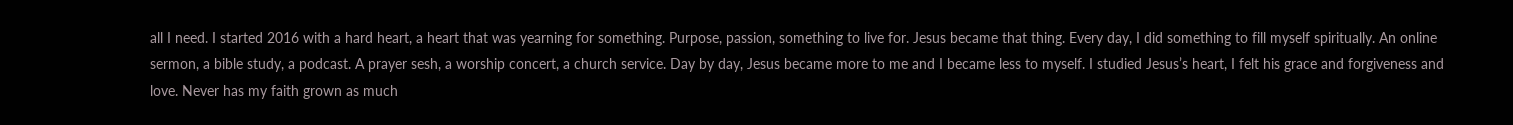all I need. I started 2016 with a hard heart, a heart that was yearning for something. Purpose, passion, something to live for. Jesus became that thing. Every day, I did something to fill myself spiritually. An online sermon, a bible study, a podcast. A prayer sesh, a worship concert, a church service. Day by day, Jesus became more to me and I became less to myself. I studied Jesus’s heart, I felt his grace and forgiveness and love. Never has my faith grown as much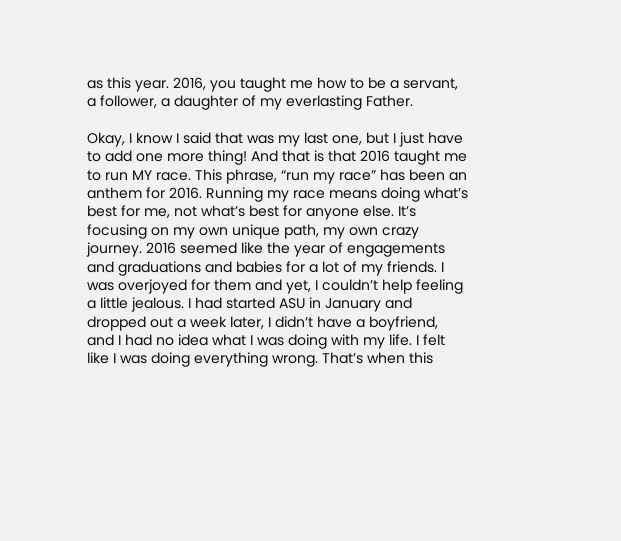as this year. 2016, you taught me how to be a servant, a follower, a daughter of my everlasting Father.

Okay, I know I said that was my last one, but I just have to add one more thing! And that is that 2016 taught me to run MY race. This phrase, “run my race” has been an anthem for 2016. Running my race means doing what’s best for me, not what’s best for anyone else. It’s focusing on my own unique path, my own crazy journey. 2016 seemed like the year of engagements and graduations and babies for a lot of my friends. I was overjoyed for them and yet, I couldn’t help feeling a little jealous. I had started ASU in January and dropped out a week later, I didn’t have a boyfriend, and I had no idea what I was doing with my life. I felt like I was doing everything wrong. That’s when this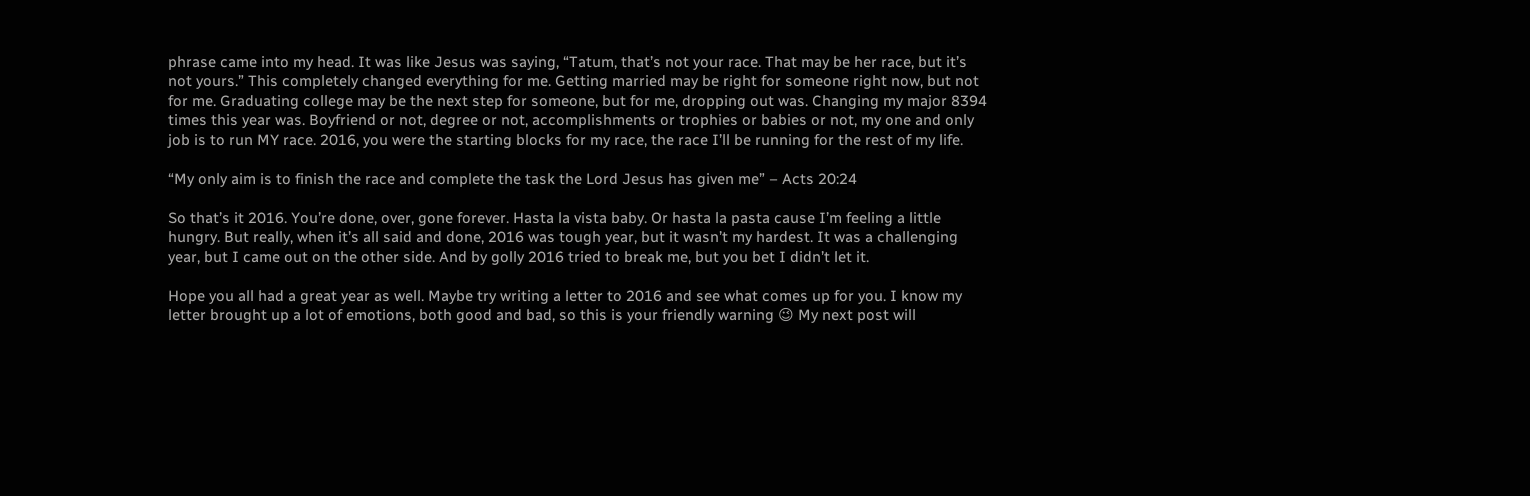phrase came into my head. It was like Jesus was saying, “Tatum, that’s not your race. That may be her race, but it’s not yours.” This completely changed everything for me. Getting married may be right for someone right now, but not for me. Graduating college may be the next step for someone, but for me, dropping out was. Changing my major 8394 times this year was. Boyfriend or not, degree or not, accomplishments or trophies or babies or not, my one and only job is to run MY race. 2016, you were the starting blocks for my race, the race I’ll be running for the rest of my life.

“My only aim is to finish the race and complete the task the Lord Jesus has given me” – Acts 20:24

So that’s it 2016. You’re done, over, gone forever. Hasta la vista baby. Or hasta la pasta cause I’m feeling a little hungry. But really, when it’s all said and done, 2016 was tough year, but it wasn’t my hardest. It was a challenging year, but I came out on the other side. And by golly 2016 tried to break me, but you bet I didn’t let it.

Hope you all had a great year as well. Maybe try writing a letter to 2016 and see what comes up for you. I know my letter brought up a lot of emotions, both good and bad, so this is your friendly warning 😉 My next post will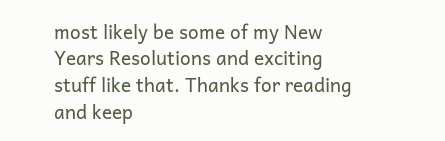most likely be some of my New Years Resolutions and exciting stuff like that. Thanks for reading and keep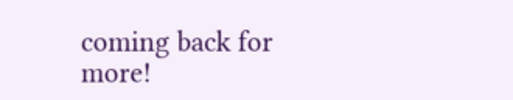coming back for more!